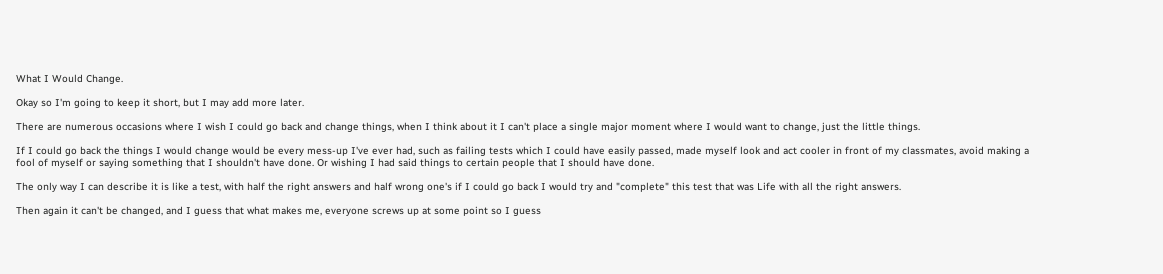What I Would Change.

Okay so I'm going to keep it short, but I may add more later.

There are numerous occasions where I wish I could go back and change things, when I think about it I can't place a single major moment where I would want to change, just the little things.

If I could go back the things I would change would be every mess-up I've ever had, such as failing tests which I could have easily passed, made myself look and act cooler in front of my classmates, avoid making a fool of myself or saying something that I shouldn't have done. Or wishing I had said things to certain people that I should have done.

The only way I can describe it is like a test, with half the right answers and half wrong one's if I could go back I would try and "complete" this test that was Life with all the right answers.

Then again it can't be changed, and I guess that what makes me, everyone screws up at some point so I guess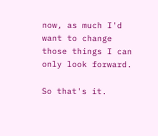now, as much I'd want to change those things I can only look forward.

So that's it.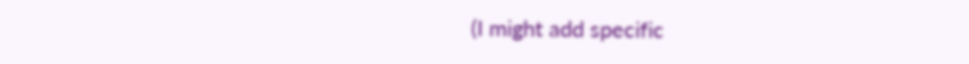(I might add specific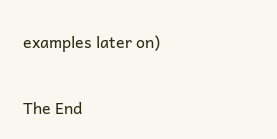examples later on)

The End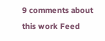9 comments about this work Feed